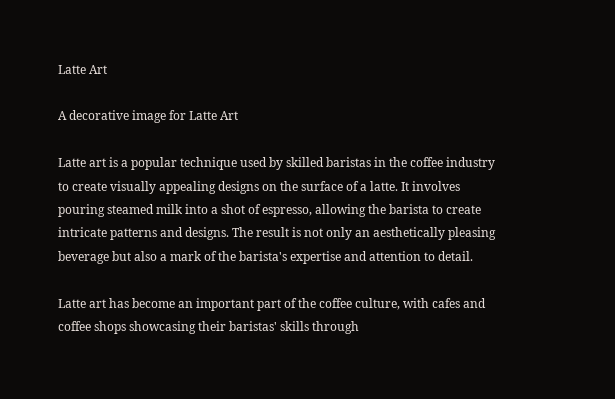Latte Art

A decorative image for Latte Art

Latte art is a popular technique used by skilled baristas in the coffee industry to create visually appealing designs on the surface of a latte. It involves pouring steamed milk into a shot of espresso, allowing the barista to create intricate patterns and designs. The result is not only an aesthetically pleasing beverage but also a mark of the barista's expertise and attention to detail.

Latte art has become an important part of the coffee culture, with cafes and coffee shops showcasing their baristas' skills through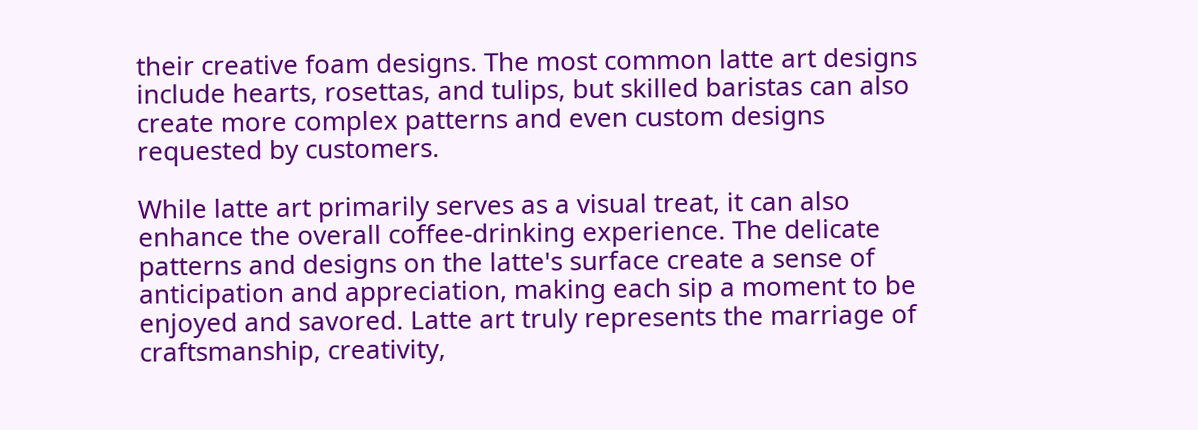their creative foam designs. The most common latte art designs include hearts, rosettas, and tulips, but skilled baristas can also create more complex patterns and even custom designs requested by customers.

While latte art primarily serves as a visual treat, it can also enhance the overall coffee-drinking experience. The delicate patterns and designs on the latte's surface create a sense of anticipation and appreciation, making each sip a moment to be enjoyed and savored. Latte art truly represents the marriage of craftsmanship, creativity,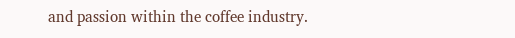and passion within the coffee industry.